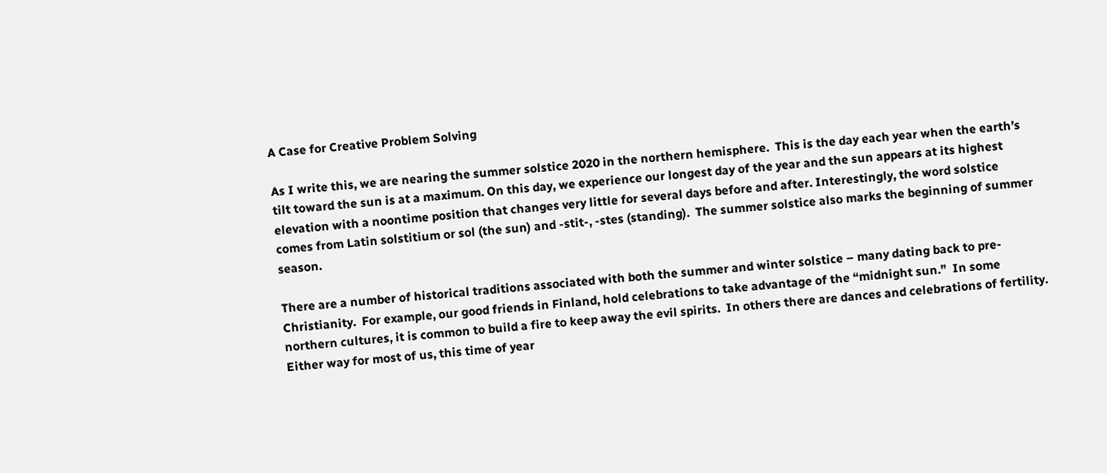A Case for Creative Problem Solving

As I write this, we are nearing the summer solstice 2020 in the northern hemisphere.  This is the day each year when the earth’s tilt toward the sun is at a maximum. On this day, we experience our longest day of the year and the sun appears at its highest elevation with a noontime position that changes very little for several days before and after. Interestingly, the word solstice comes from Latin solstitium or sol (the sun) and -stit-, -stes (standing).  The summer solstice also marks the beginning of summer season.

There are a number of historical traditions associated with both the summer and winter solstice – many dating back to pre-Christianity.  For example, our good friends in Finland, hold celebrations to take advantage of the “midnight sun.”  In some northern cultures, it is common to build a fire to keep away the evil spirits.  In others there are dances and celebrations of fertility.  Either way for most of us, this time of year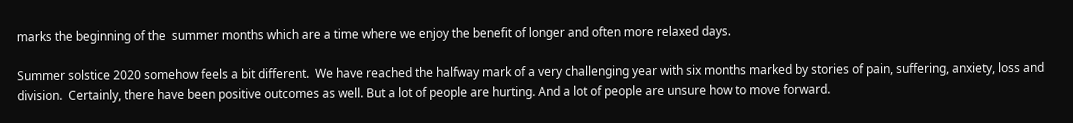marks the beginning of the  summer months which are a time where we enjoy the benefit of longer and often more relaxed days.

Summer solstice 2020 somehow feels a bit different.  We have reached the halfway mark of a very challenging year with six months marked by stories of pain, suffering, anxiety, loss and division.  Certainly, there have been positive outcomes as well. But a lot of people are hurting. And a lot of people are unsure how to move forward.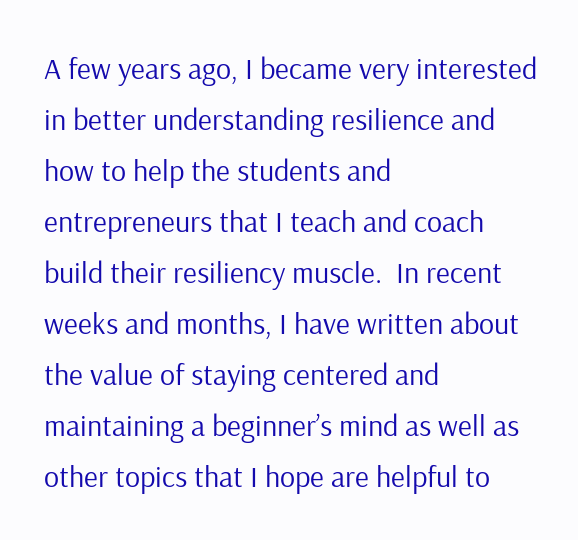A few years ago, I became very interested in better understanding resilience and how to help the students and entrepreneurs that I teach and coach build their resiliency muscle.  In recent weeks and months, I have written about the value of staying centered and maintaining a beginner’s mind as well as other topics that I hope are helpful to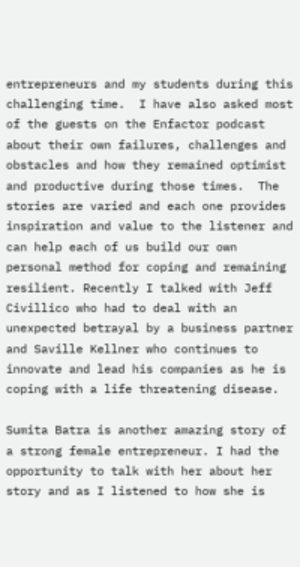entrepreneurs and my students during this challenging time.  I have also asked most of the guests on the Enfactor podcast about their own failures, challenges and obstacles and how they remained optimist and productive during those times.  The stories are varied and each one provides inspiration and value to the listener and can help each of us build our own personal method for coping and remaining resilient. Recently I talked with Jeff Civillico who had to deal with an unexpected betrayal by a business partner and Saville Kellner who continues to innovate and lead his companies as he is coping with a life threatening disease.

Sumita Batra is another amazing story of a strong female entrepreneur. I had the opportunity to talk with her about her story and as I listened to how she is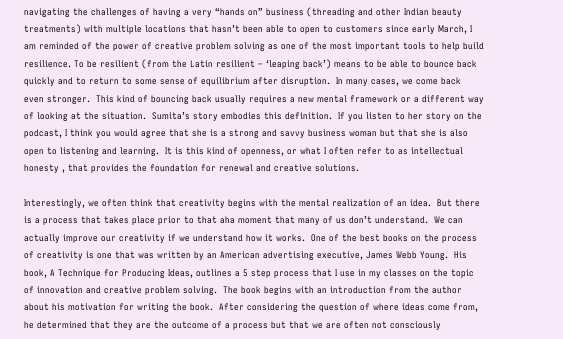navigating the challenges of having a very “hands on” business (threading and other Indian beauty treatments) with multiple locations that hasn’t been able to open to customers since early March, I am reminded of the power of creative problem solving as one of the most important tools to help build resilience. To be resilient (from the Latin resilient – ‘leaping back’) means to be able to bounce back quickly and to return to some sense of equilibrium after disruption.  In many cases, we come back  even stronger.  This kind of bouncing back usually requires a new mental framework or a different way of looking at the situation.  Sumita’s story embodies this definition.  If you listen to her story on the podcast, I think you would agree that she is a strong and savvy business woman but that she is also open to listening and learning.  It is this kind of openness, or what I often refer to as intellectual honesty , that provides the foundation for renewal and creative solutions.

Interestingly, we often think that creativity begins with the mental realization of an idea.  But there is a process that takes place prior to that aha moment that many of us don’t understand.  We can actually improve our creativity if we understand how it works.  One of the best books on the process of creativity is one that was written by an American advertising executive, James Webb Young.  His book, A Technique for Producing Ideas, outlines a 5 step process that I use in my classes on the topic of innovation and creative problem solving.  The book begins with an introduction from the author about his motivation for writing the book.  After considering the question of where ideas come from, he determined that they are the outcome of a process but that we are often not consciously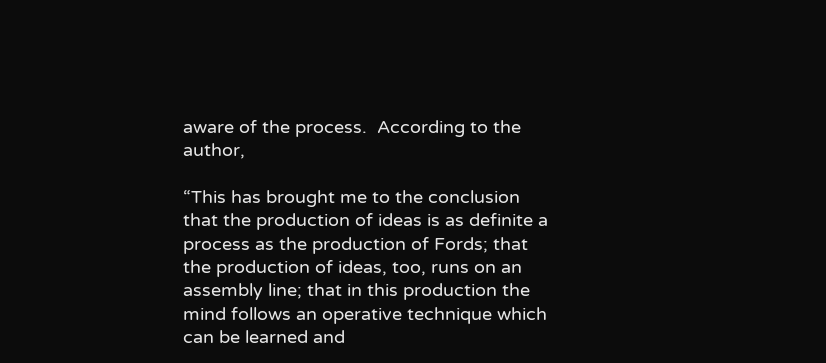aware of the process.  According to the author,

“This has brought me to the conclusion that the production of ideas is as definite a process as the production of Fords; that the production of ideas, too, runs on an assembly line; that in this production the mind follows an operative technique which can be learned and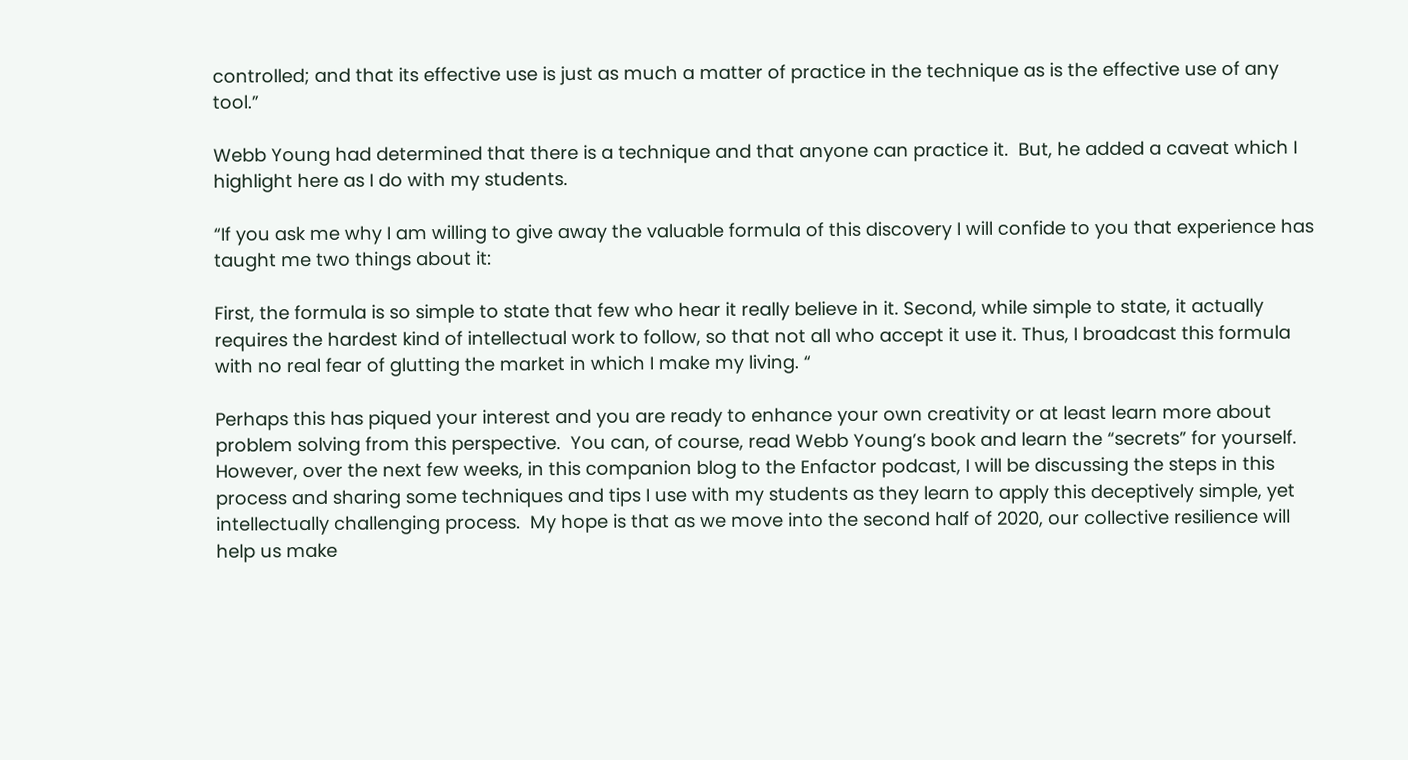controlled; and that its effective use is just as much a matter of practice in the technique as is the effective use of any tool.”

Webb Young had determined that there is a technique and that anyone can practice it.  But, he added a caveat which I highlight here as I do with my students.

“If you ask me why I am willing to give away the valuable formula of this discovery I will confide to you that experience has taught me two things about it:

First, the formula is so simple to state that few who hear it really believe in it. Second, while simple to state, it actually requires the hardest kind of intellectual work to follow, so that not all who accept it use it. Thus, I broadcast this formula with no real fear of glutting the market in which I make my living. “

Perhaps this has piqued your interest and you are ready to enhance your own creativity or at least learn more about problem solving from this perspective.  You can, of course, read Webb Young’s book and learn the “secrets” for yourself.  However, over the next few weeks, in this companion blog to the Enfactor podcast, I will be discussing the steps in this process and sharing some techniques and tips I use with my students as they learn to apply this deceptively simple, yet intellectually challenging process.  My hope is that as we move into the second half of 2020, our collective resilience will help us make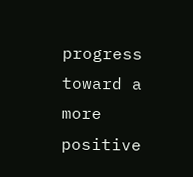progress toward a more positive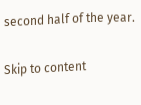second half of the year.

Skip to content